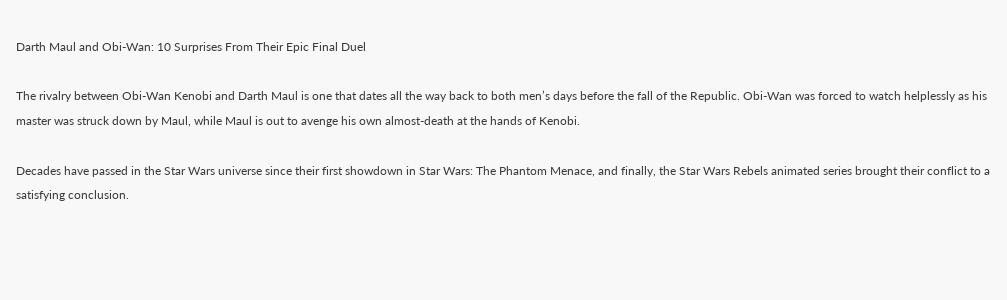Darth Maul and Obi-Wan: 10 Surprises From Their Epic Final Duel

The rivalry between Obi-Wan Kenobi and Darth Maul is one that dates all the way back to both men’s days before the fall of the Republic. Obi-Wan was forced to watch helplessly as his master was struck down by Maul, while Maul is out to avenge his own almost-death at the hands of Kenobi.

Decades have passed in the Star Wars universe since their first showdown in Star Wars: The Phantom Menace, and finally, the Star Wars Rebels animated series brought their conflict to a satisfying conclusion.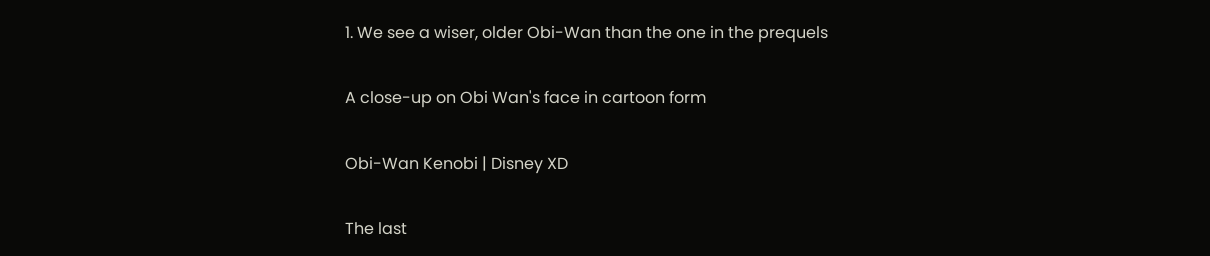1. We see a wiser, older Obi-Wan than the one in the prequels

A close-up on Obi Wan's face in cartoon form

Obi-Wan Kenobi | Disney XD

The last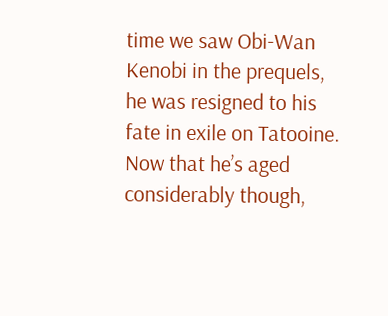time we saw Obi-Wan Kenobi in the prequels, he was resigned to his fate in exile on Tatooine. Now that he’s aged considerably though,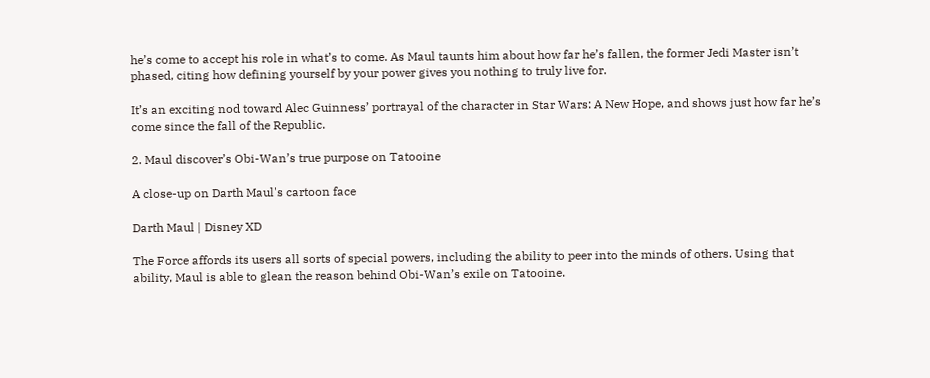he’s come to accept his role in what’s to come. As Maul taunts him about how far he’s fallen, the former Jedi Master isn’t phased, citing how defining yourself by your power gives you nothing to truly live for.

It’s an exciting nod toward Alec Guinness’ portrayal of the character in Star Wars: A New Hope, and shows just how far he’s come since the fall of the Republic.

2. Maul discover’s Obi-Wan’s true purpose on Tatooine

A close-up on Darth Maul's cartoon face

Darth Maul | Disney XD

The Force affords its users all sorts of special powers, including the ability to peer into the minds of others. Using that ability, Maul is able to glean the reason behind Obi-Wan’s exile on Tatooine.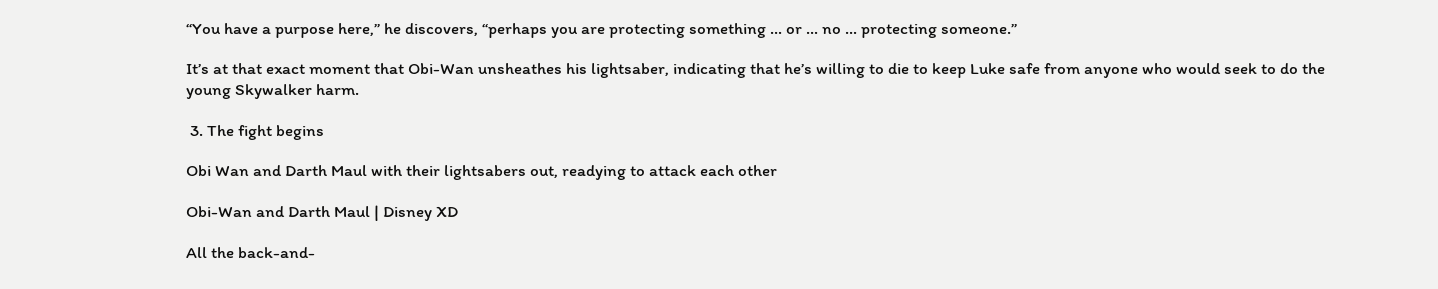“You have a purpose here,” he discovers, “perhaps you are protecting something … or … no … protecting someone.”

It’s at that exact moment that Obi-Wan unsheathes his lightsaber, indicating that he’s willing to die to keep Luke safe from anyone who would seek to do the young Skywalker harm.

 3. The fight begins

Obi Wan and Darth Maul with their lightsabers out, readying to attack each other

Obi-Wan and Darth Maul | Disney XD

All the back-and-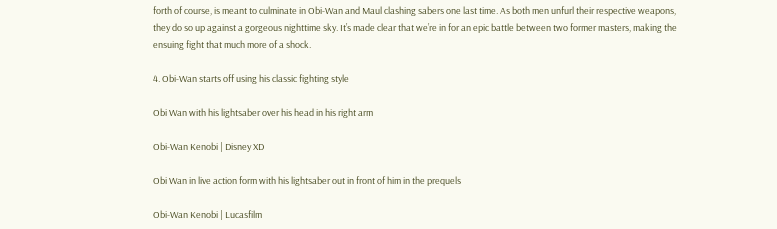forth of course, is meant to culminate in Obi-Wan and Maul clashing sabers one last time. As both men unfurl their respective weapons, they do so up against a gorgeous nighttime sky. It’s made clear that we’re in for an epic battle between two former masters, making the ensuing fight that much more of a shock.

4. Obi-Wan starts off using his classic fighting style

Obi Wan with his lightsaber over his head in his right arm

Obi-Wan Kenobi | Disney XD

Obi Wan in live action form with his lightsaber out in front of him in the prequels

Obi-Wan Kenobi | Lucasfilm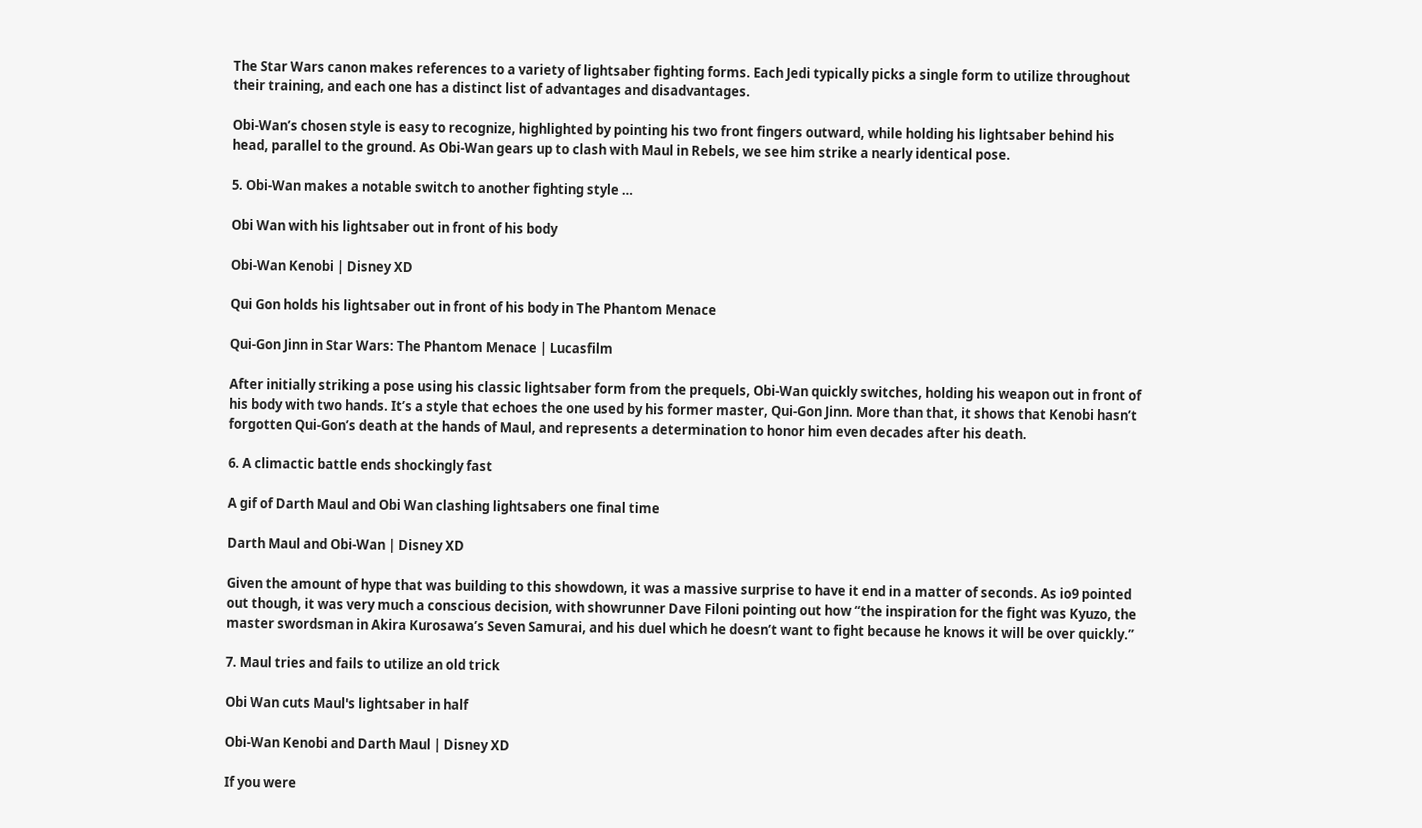The Star Wars canon makes references to a variety of lightsaber fighting forms. Each Jedi typically picks a single form to utilize throughout their training, and each one has a distinct list of advantages and disadvantages.

Obi-Wan’s chosen style is easy to recognize, highlighted by pointing his two front fingers outward, while holding his lightsaber behind his head, parallel to the ground. As Obi-Wan gears up to clash with Maul in Rebels, we see him strike a nearly identical pose.

5. Obi-Wan makes a notable switch to another fighting style …

Obi Wan with his lightsaber out in front of his body

Obi-Wan Kenobi | Disney XD

Qui Gon holds his lightsaber out in front of his body in The Phantom Menace

Qui-Gon Jinn in Star Wars: The Phantom Menace | Lucasfilm

After initially striking a pose using his classic lightsaber form from the prequels, Obi-Wan quickly switches, holding his weapon out in front of his body with two hands. It’s a style that echoes the one used by his former master, Qui-Gon Jinn. More than that, it shows that Kenobi hasn’t forgotten Qui-Gon’s death at the hands of Maul, and represents a determination to honor him even decades after his death.

6. A climactic battle ends shockingly fast

A gif of Darth Maul and Obi Wan clashing lightsabers one final time

Darth Maul and Obi-Wan | Disney XD

Given the amount of hype that was building to this showdown, it was a massive surprise to have it end in a matter of seconds. As io9 pointed out though, it was very much a conscious decision, with showrunner Dave Filoni pointing out how “the inspiration for the fight was Kyuzo, the master swordsman in Akira Kurosawa’s Seven Samurai, and his duel which he doesn’t want to fight because he knows it will be over quickly.”

7. Maul tries and fails to utilize an old trick

Obi Wan cuts Maul's lightsaber in half

Obi-Wan Kenobi and Darth Maul | Disney XD

If you were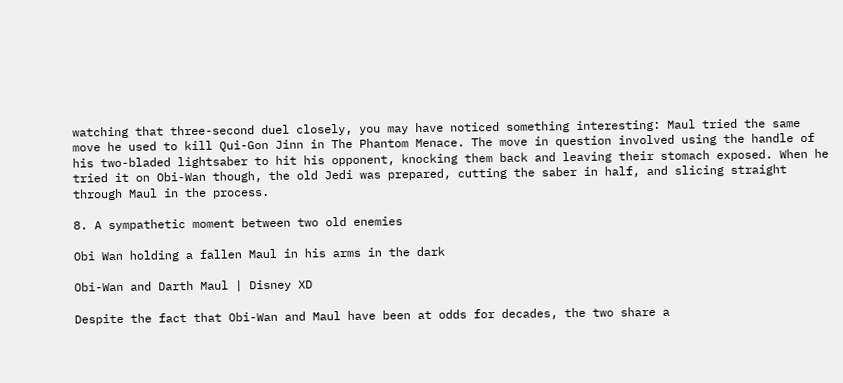watching that three-second duel closely, you may have noticed something interesting: Maul tried the same move he used to kill Qui-Gon Jinn in The Phantom Menace. The move in question involved using the handle of his two-bladed lightsaber to hit his opponent, knocking them back and leaving their stomach exposed. When he tried it on Obi-Wan though, the old Jedi was prepared, cutting the saber in half, and slicing straight through Maul in the process.

8. A sympathetic moment between two old enemies

Obi Wan holding a fallen Maul in his arms in the dark

Obi-Wan and Darth Maul | Disney XD

Despite the fact that Obi-Wan and Maul have been at odds for decades, the two share a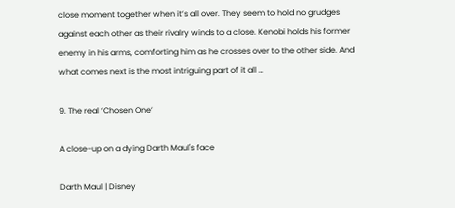close moment together when it’s all over. They seem to hold no grudges against each other as their rivalry winds to a close. Kenobi holds his former enemy in his arms, comforting him as he crosses over to the other side. And what comes next is the most intriguing part of it all …

9. The real ‘Chosen One’

A close-up on a dying Darth Maul's face

Darth Maul | Disney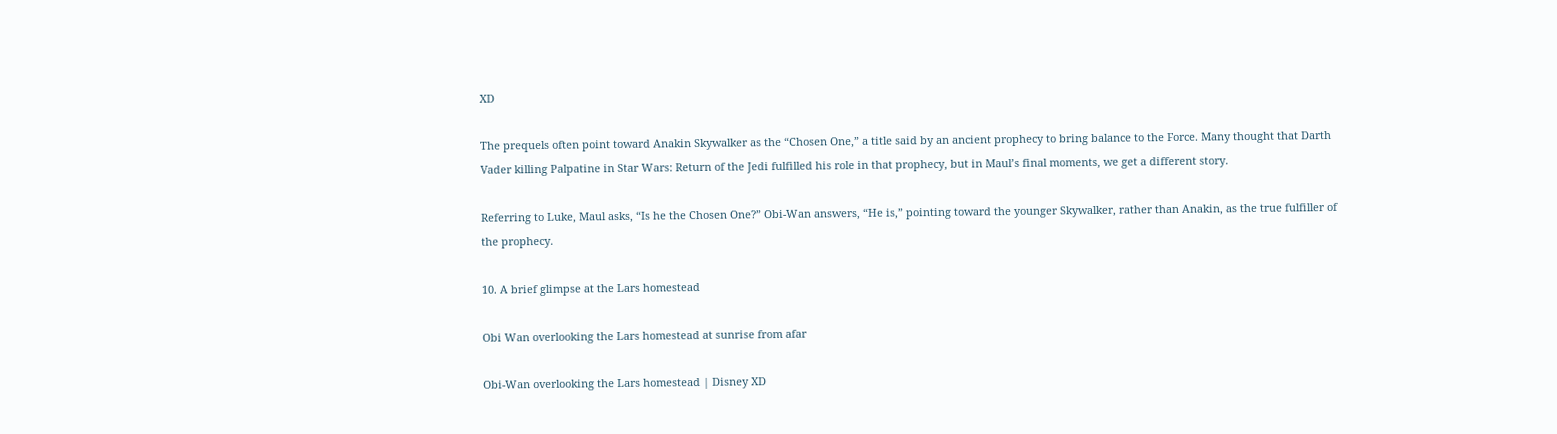XD

The prequels often point toward Anakin Skywalker as the “Chosen One,” a title said by an ancient prophecy to bring balance to the Force. Many thought that Darth Vader killing Palpatine in Star Wars: Return of the Jedi fulfilled his role in that prophecy, but in Maul’s final moments, we get a different story.

Referring to Luke, Maul asks, “Is he the Chosen One?” Obi-Wan answers, “He is,” pointing toward the younger Skywalker, rather than Anakin, as the true fulfiller of the prophecy.

10. A brief glimpse at the Lars homestead

Obi Wan overlooking the Lars homestead at sunrise from afar

Obi-Wan overlooking the Lars homestead | Disney XD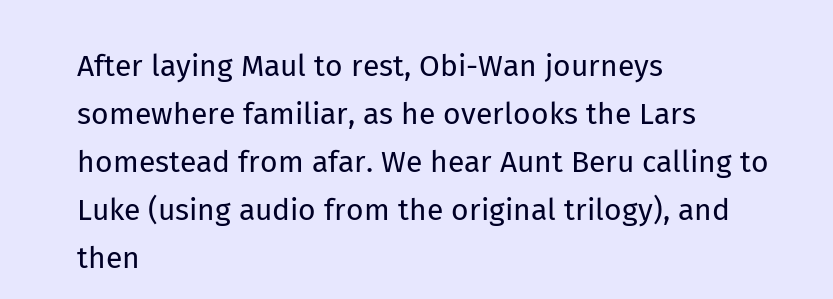After laying Maul to rest, Obi-Wan journeys somewhere familiar, as he overlooks the Lars homestead from afar. We hear Aunt Beru calling to Luke (using audio from the original trilogy), and then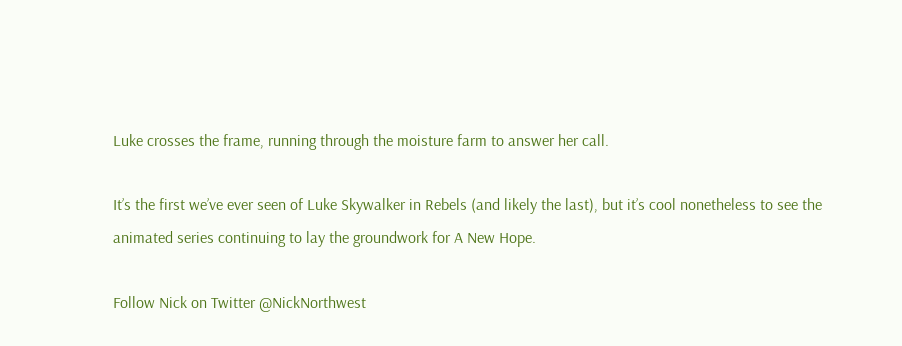Luke crosses the frame, running through the moisture farm to answer her call.

It’s the first we’ve ever seen of Luke Skywalker in Rebels (and likely the last), but it’s cool nonetheless to see the animated series continuing to lay the groundwork for A New Hope.

Follow Nick on Twitter @NickNorthwest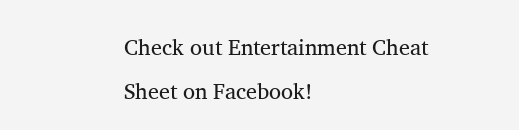Check out Entertainment Cheat Sheet on Facebook!